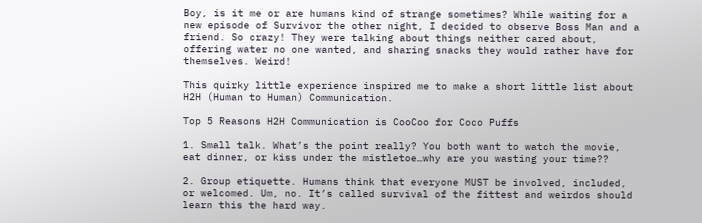Boy, is it me or are humans kind of strange sometimes? While waiting for a new episode of Survivor the other night, I decided to observe Boss Man and a friend. So crazy! They were talking about things neither cared about, offering water no one wanted, and sharing snacks they would rather have for themselves. Weird!

This quirky little experience inspired me to make a short little list about H2H (Human to Human) Communication.

Top 5 Reasons H2H Communication is CooCoo for Coco Puffs

1. Small talk. What’s the point really? You both want to watch the movie, eat dinner, or kiss under the mistletoe…why are you wasting your time??

2. Group etiquette. Humans think that everyone MUST be involved, included, or welcomed. Um, no. It’s called survival of the fittest and weirdos should learn this the hard way.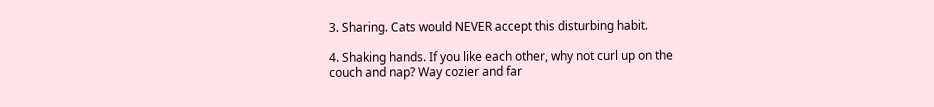3. Sharing. Cats would NEVER accept this disturbing habit.

4. Shaking hands. If you like each other, why not curl up on the couch and nap? Way cozier and far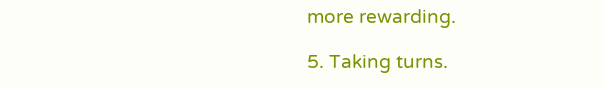more rewarding.

5. Taking turns.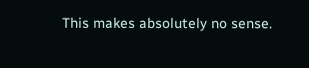This makes absolutely no sense.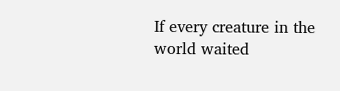If every creature in the world waited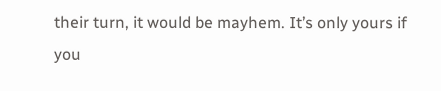their turn, it would be mayhem. It’s only yours if you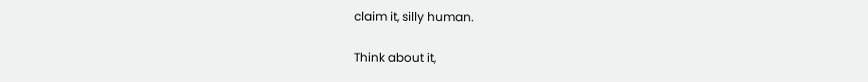claim it, silly human.

Think about it,